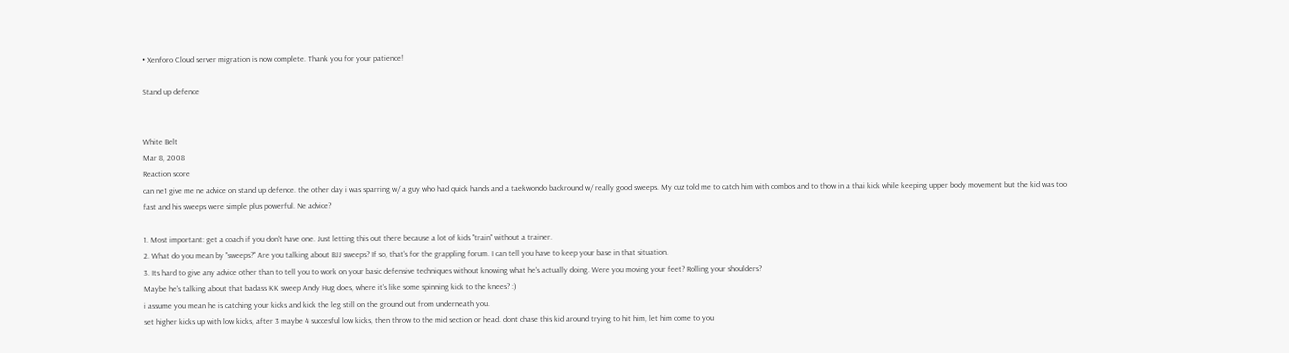• Xenforo Cloud server migration is now complete. Thank you for your patience!

Stand up defence


White Belt
Mar 8, 2008
Reaction score
can ne1 give me ne advice on stand up defence. the other day i was sparring w/ a guy who had quick hands and a taekwondo backround w/ really good sweeps. My cuz told me to catch him with combos and to thow in a thai kick while keeping upper body movement but the kid was too
fast and his sweeps were simple plus powerful. Ne advice?

1. Most important: get a coach if you don't have one. Just letting this out there because a lot of kids "train" without a trainer.
2. What do you mean by "sweeps?" Are you talking about BJJ sweeps? If so, that's for the grappling forum. I can tell you have to keep your base in that situation.
3. Its hard to give any advice other than to tell you to work on your basic defensive techniques without knowing what he's actually doing. Were you moving your feet? Rolling your shoulders?
Maybe he's talking about that badass KK sweep Andy Hug does, where it's like some spinning kick to the knees? :)
i assume you mean he is catching your kicks and kick the leg still on the ground out from underneath you.
set higher kicks up with low kicks, after 3 maybe 4 succesful low kicks, then throw to the mid section or head. dont chase this kid around trying to hit him, let him come to you